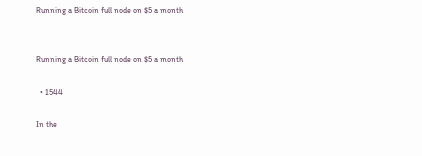Running a Bitcoin full node on $5 a month


Running a Bitcoin full node on $5 a month

  • 1544

In the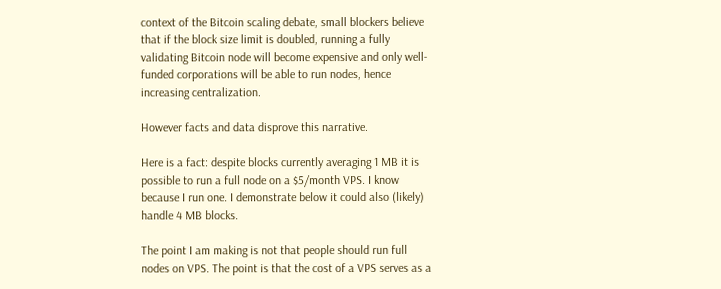context of the Bitcoin scaling debate, small blockers believe that if the block size limit is doubled, running a fully validating Bitcoin node will become expensive and only well-funded corporations will be able to run nodes, hence increasing centralization.

However facts and data disprove this narrative.

Here is a fact: despite blocks currently averaging 1 MB it is possible to run a full node on a $5/month VPS. I know because I run one. I demonstrate below it could also (likely) handle 4 MB blocks.

The point I am making is not that people should run full nodes on VPS. The point is that the cost of a VPS serves as a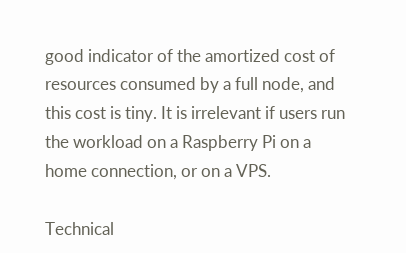good indicator of the amortized cost of resources consumed by a full node, and this cost is tiny. It is irrelevant if users run the workload on a Raspberry Pi on a home connection, or on a VPS.

Technical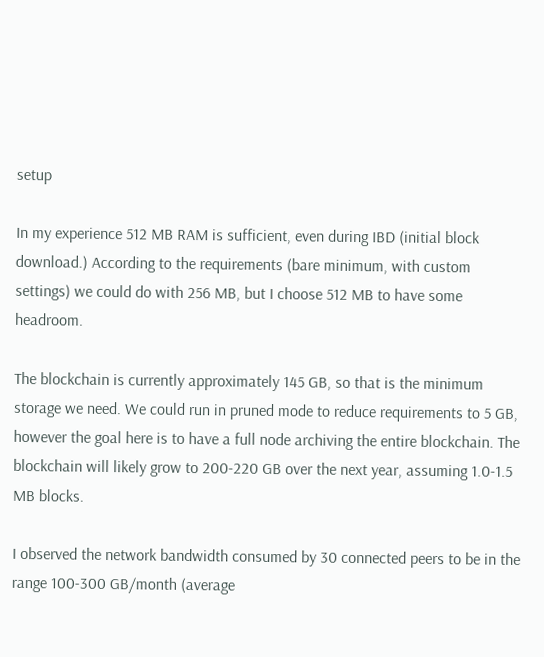setup

In my experience 512 MB RAM is sufficient, even during IBD (initial block download.) According to the requirements (bare minimum, with custom settings) we could do with 256 MB, but I choose 512 MB to have some headroom.

The blockchain is currently approximately 145 GB, so that is the minimum storage we need. We could run in pruned mode to reduce requirements to 5 GB, however the goal here is to have a full node archiving the entire blockchain. The blockchain will likely grow to 200-220 GB over the next year, assuming 1.0-1.5 MB blocks.

I observed the network bandwidth consumed by 30 connected peers to be in the range 100-300 GB/month (average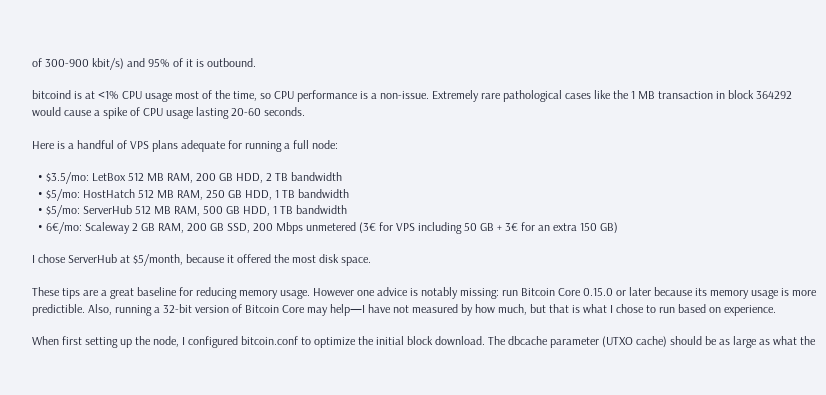of 300-900 kbit/s) and 95% of it is outbound.

bitcoind is at <1% CPU usage most of the time, so CPU performance is a non-issue. Extremely rare pathological cases like the 1 MB transaction in block 364292 would cause a spike of CPU usage lasting 20-60 seconds.

Here is a handful of VPS plans adequate for running a full node:

  • $3.5/mo: LetBox 512 MB RAM, 200 GB HDD, 2 TB bandwidth
  • $5/mo: HostHatch 512 MB RAM, 250 GB HDD, 1 TB bandwidth
  • $5/mo: ServerHub 512 MB RAM, 500 GB HDD, 1 TB bandwidth
  • 6€/mo: Scaleway 2 GB RAM, 200 GB SSD, 200 Mbps unmetered (3€ for VPS including 50 GB + 3€ for an extra 150 GB)

I chose ServerHub at $5/month, because it offered the most disk space.

These tips are a great baseline for reducing memory usage. However one advice is notably missing: run Bitcoin Core 0.15.0 or later because its memory usage is more predictible. Also, running a 32-bit version of Bitcoin Core may help—I have not measured by how much, but that is what I chose to run based on experience.

When first setting up the node, I configured bitcoin.conf to optimize the initial block download. The dbcache parameter (UTXO cache) should be as large as what the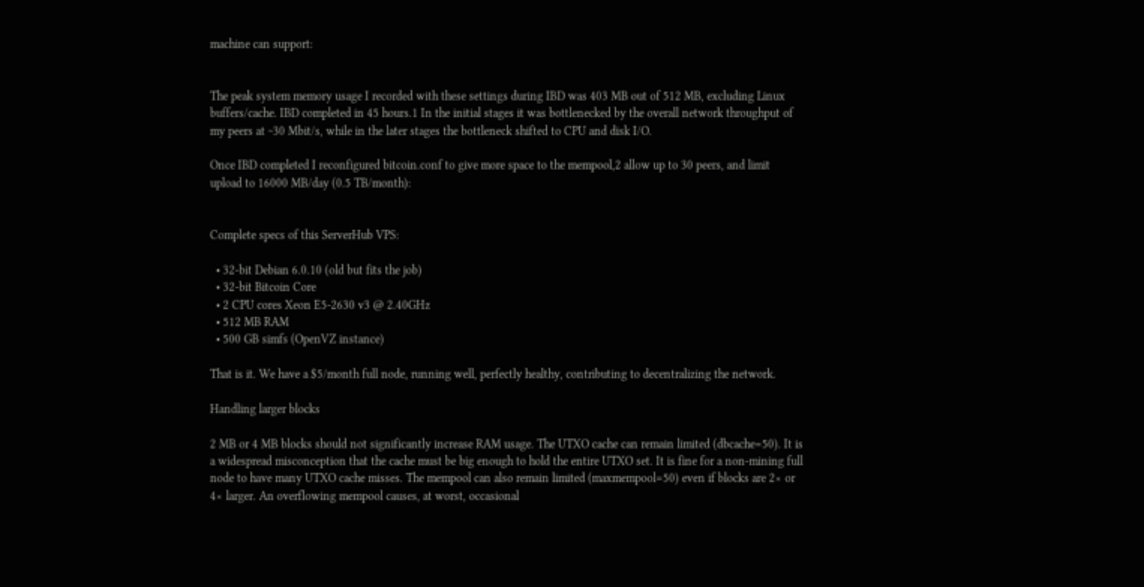machine can support:


The peak system memory usage I recorded with these settings during IBD was 403 MB out of 512 MB, excluding Linux buffers/cache. IBD completed in 45 hours.1 In the initial stages it was bottlenecked by the overall network throughput of my peers at ~30 Mbit/s, while in the later stages the bottleneck shifted to CPU and disk I/O.

Once IBD completed I reconfigured bitcoin.conf to give more space to the mempool,2 allow up to 30 peers, and limit upload to 16000 MB/day (0.5 TB/month):


Complete specs of this ServerHub VPS:

  • 32-bit Debian 6.0.10 (old but fits the job)
  • 32-bit Bitcoin Core
  • 2 CPU cores Xeon E5-2630 v3 @ 2.40GHz
  • 512 MB RAM
  • 500 GB simfs (OpenVZ instance)

That is it. We have a $5/month full node, running well, perfectly healthy, contributing to decentralizing the network.

Handling larger blocks

2 MB or 4 MB blocks should not significantly increase RAM usage. The UTXO cache can remain limited (dbcache=50). It is a widespread misconception that the cache must be big enough to hold the entire UTXO set. It is fine for a non-mining full node to have many UTXO cache misses. The mempool can also remain limited (maxmempool=50) even if blocks are 2× or 4× larger. An overflowing mempool causes, at worst, occasional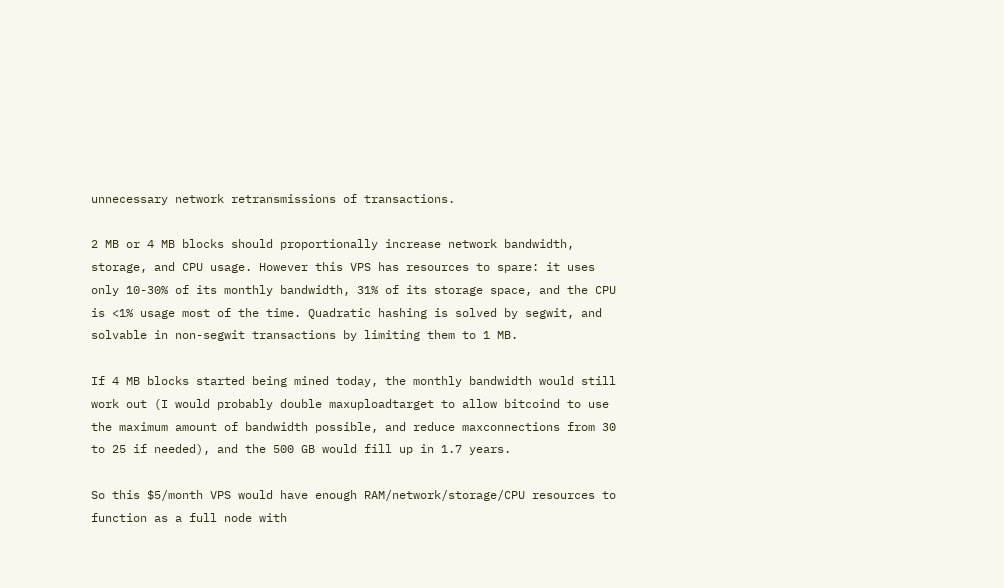unnecessary network retransmissions of transactions.

2 MB or 4 MB blocks should proportionally increase network bandwidth, storage, and CPU usage. However this VPS has resources to spare: it uses only 10-30% of its monthly bandwidth, 31% of its storage space, and the CPU is <1% usage most of the time. Quadratic hashing is solved by segwit, and solvable in non-segwit transactions by limiting them to 1 MB.

If 4 MB blocks started being mined today, the monthly bandwidth would still work out (I would probably double maxuploadtarget to allow bitcoind to use the maximum amount of bandwidth possible, and reduce maxconnections from 30 to 25 if needed), and the 500 GB would fill up in 1.7 years.

So this $5/month VPS would have enough RAM/network/storage/CPU resources to function as a full node with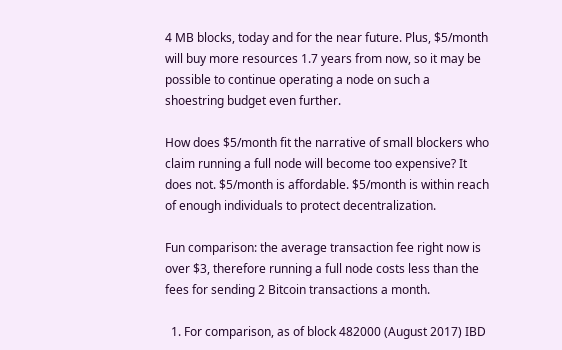4 MB blocks, today and for the near future. Plus, $5/month will buy more resources 1.7 years from now, so it may be possible to continue operating a node on such a shoestring budget even further.

How does $5/month fit the narrative of small blockers who claim running a full node will become too expensive? It does not. $5/month is affordable. $5/month is within reach of enough individuals to protect decentralization.

Fun comparison: the average transaction fee right now is over $3, therefore running a full node costs less than the fees for sending 2 Bitcoin transactions a month.

  1. For comparison, as of block 482000 (August 2017) IBD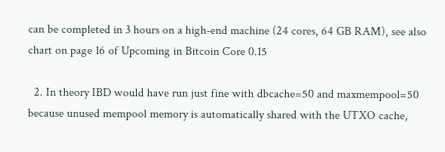can be completed in 3 hours on a high-end machine (24 cores, 64 GB RAM), see also chart on page 16 of Upcoming in Bitcoin Core 0.15

  2. In theory IBD would have run just fine with dbcache=50 and maxmempool=50 because unused mempool memory is automatically shared with the UTXO cache,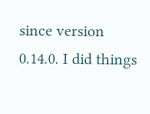since version 0.14.0. I did things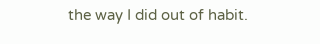the way I did out of habit.